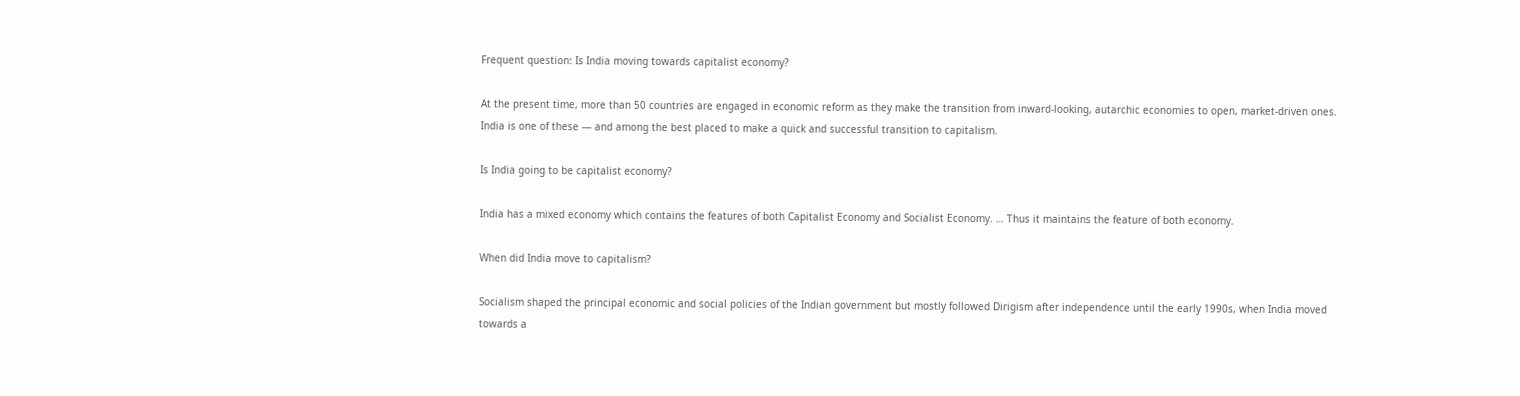Frequent question: Is India moving towards capitalist economy?

At the present time, more than 50 countries are engaged in economic reform as they make the transition from inward-looking, autarchic economies to open, market-driven ones. India is one of these — and among the best placed to make a quick and successful transition to capitalism.

Is India going to be capitalist economy?

India has a mixed economy which contains the features of both Capitalist Economy and Socialist Economy. … Thus it maintains the feature of both economy.

When did India move to capitalism?

Socialism shaped the principal economic and social policies of the Indian government but mostly followed Dirigism after independence until the early 1990s, when India moved towards a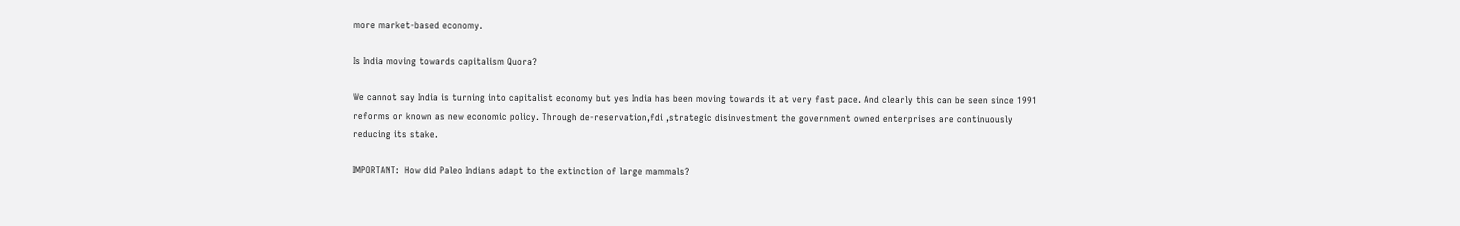more market-based economy.

Is India moving towards capitalism Quora?

We cannot say India is turning into capitalist economy but yes India has been moving towards it at very fast pace. And clearly this can be seen since 1991 reforms or known as new economic policy. Through de-reservation,fdi ,strategic disinvestment the government owned enterprises are continuously reducing its stake.

IMPORTANT:  How did Paleo Indians adapt to the extinction of large mammals?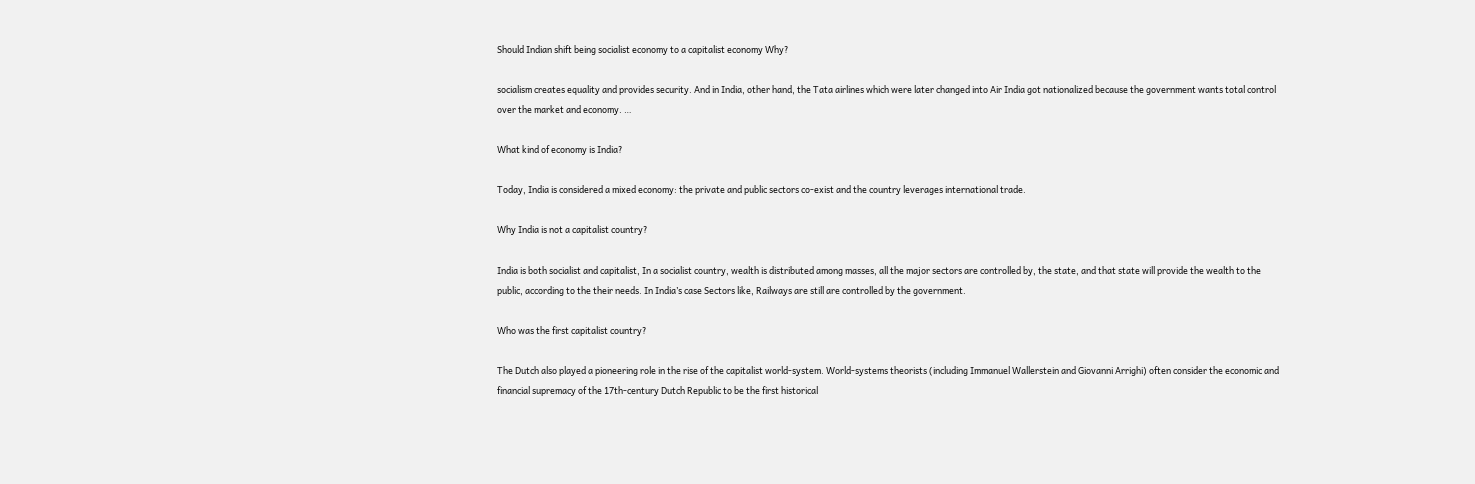Should Indian shift being socialist economy to a capitalist economy Why?

socialism creates equality and provides security. And in India, other hand, the Tata airlines which were later changed into Air India got nationalized because the government wants total control over the market and economy. …

What kind of economy is India?

Today, India is considered a mixed economy: the private and public sectors co-exist and the country leverages international trade.

Why India is not a capitalist country?

India is both socialist and capitalist, In a socialist country, wealth is distributed among masses, all the major sectors are controlled by, the state, and that state will provide the wealth to the public, according to the their needs. In India’s case Sectors like, Railways are still are controlled by the government.

Who was the first capitalist country?

The Dutch also played a pioneering role in the rise of the capitalist world-system. World-systems theorists (including Immanuel Wallerstein and Giovanni Arrighi) often consider the economic and financial supremacy of the 17th-century Dutch Republic to be the first historical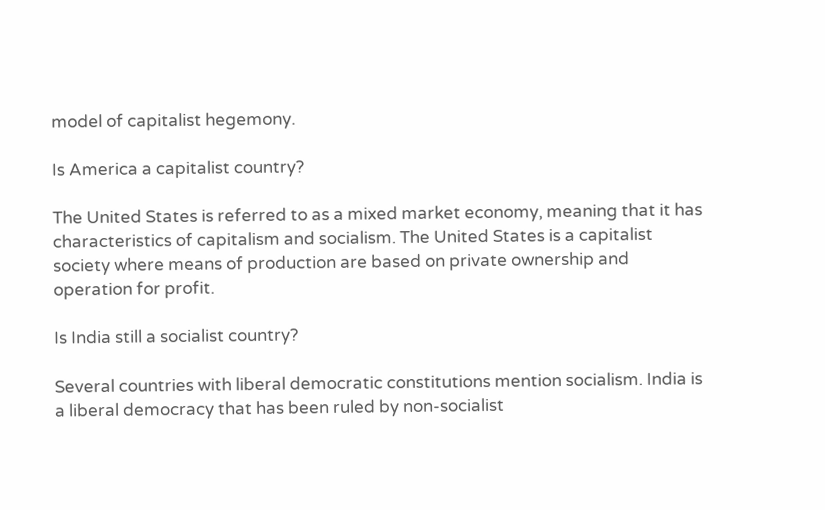model of capitalist hegemony.

Is America a capitalist country?

The United States is referred to as a mixed market economy, meaning that it has characteristics of capitalism and socialism. The United States is a capitalist society where means of production are based on private ownership and operation for profit.

Is India still a socialist country?

Several countries with liberal democratic constitutions mention socialism. India is a liberal democracy that has been ruled by non-socialist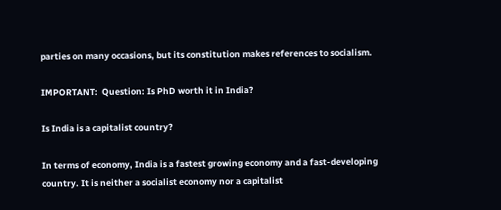parties on many occasions, but its constitution makes references to socialism.

IMPORTANT:  Question: Is PhD worth it in India?

Is India is a capitalist country?

In terms of economy, India is a fastest growing economy and a fast-developing country. It is neither a socialist economy nor a capitalist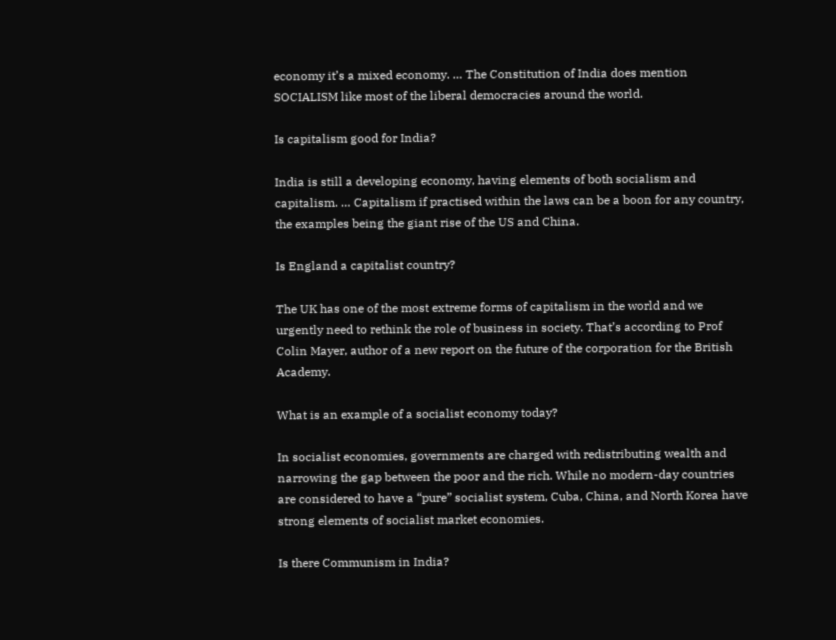economy it’s a mixed economy. … The Constitution of India does mention SOCIALISM like most of the liberal democracies around the world.

Is capitalism good for India?

India is still a developing economy, having elements of both socialism and capitalism. … Capitalism if practised within the laws can be a boon for any country, the examples being the giant rise of the US and China.

Is England a capitalist country?

The UK has one of the most extreme forms of capitalism in the world and we urgently need to rethink the role of business in society. That’s according to Prof Colin Mayer, author of a new report on the future of the corporation for the British Academy.

What is an example of a socialist economy today?

In socialist economies, governments are charged with redistributing wealth and narrowing the gap between the poor and the rich. While no modern-day countries are considered to have a “pure” socialist system, Cuba, China, and North Korea have strong elements of socialist market economies.

Is there Communism in India?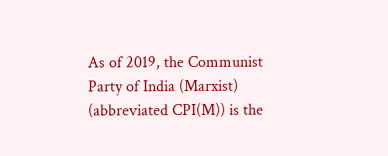As of 2019, the Communist Party of India (Marxist) (abbreviated CPI(M)) is the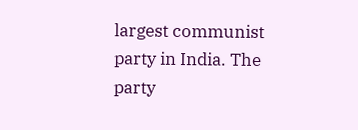largest communist party in India. The party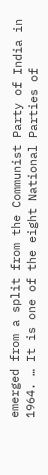emerged from a split from the Communist Party of India in 1964. … It is one of the eight National Parties of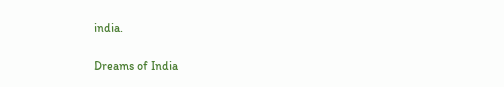india.

Dreams of India